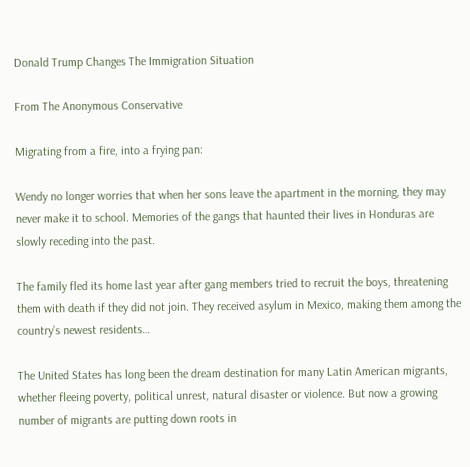Donald Trump Changes The Immigration Situation

From The Anonymous Conservative

Migrating from a fire, into a frying pan:

Wendy no longer worries that when her sons leave the apartment in the morning, they may never make it to school. Memories of the gangs that haunted their lives in Honduras are slowly receding into the past.

The family fled its home last year after gang members tried to recruit the boys, threatening them with death if they did not join. They received asylum in Mexico, making them among the country’s newest residents…

The United States has long been the dream destination for many Latin American migrants, whether fleeing poverty, political unrest, natural disaster or violence. But now a growing number of migrants are putting down roots in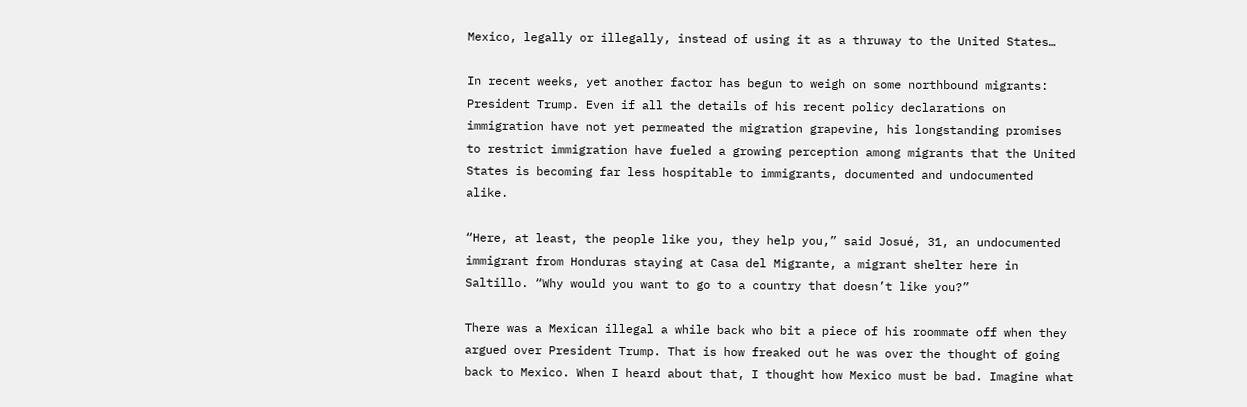Mexico, legally or illegally, instead of using it as a thruway to the United States…

In recent weeks, yet another factor has begun to weigh on some northbound migrants: President Trump. Even if all the details of his recent policy declarations on immigration have not yet permeated the migration grapevine, his longstanding promises to restrict immigration have fueled a growing perception among migrants that the United States is becoming far less hospitable to immigrants, documented and undocumented alike.

“Here, at least, the people like you, they help you,” said Josué, 31, an undocumented immigrant from Honduras staying at Casa del Migrante, a migrant shelter here in Saltillo. “Why would you want to go to a country that doesn’t like you?”

There was a Mexican illegal a while back who bit a piece of his roommate off when they argued over President Trump. That is how freaked out he was over the thought of going back to Mexico. When I heard about that, I thought how Mexico must be bad. Imagine what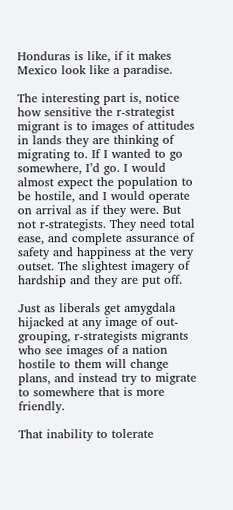Honduras is like, if it makes Mexico look like a paradise.

The interesting part is, notice how sensitive the r-strategist migrant is to images of attitudes in lands they are thinking of migrating to. If I wanted to go somewhere, I’d go. I would almost expect the population to be hostile, and I would operate on arrival as if they were. But not r-strategists. They need total ease, and complete assurance of safety and happiness at the very outset. The slightest imagery of hardship and they are put off.

Just as liberals get amygdala hijacked at any image of out-grouping, r-strategists migrants who see images of a nation hostile to them will change plans, and instead try to migrate to somewhere that is more friendly.

That inability to tolerate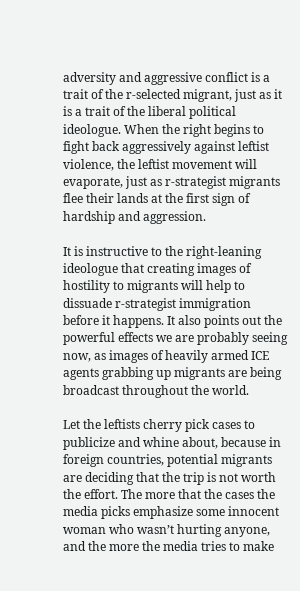adversity and aggressive conflict is a trait of the r-selected migrant, just as it is a trait of the liberal political ideologue. When the right begins to fight back aggressively against leftist violence, the leftist movement will evaporate, just as r-strategist migrants flee their lands at the first sign of hardship and aggression.

It is instructive to the right-leaning ideologue that creating images of hostility to migrants will help to dissuade r-strategist immigration before it happens. It also points out the powerful effects we are probably seeing now, as images of heavily armed ICE agents grabbing up migrants are being broadcast throughout the world.

Let the leftists cherry pick cases to publicize and whine about, because in foreign countries, potential migrants are deciding that the trip is not worth the effort. The more that the cases the media picks emphasize some innocent woman who wasn’t hurting anyone, and the more the media tries to make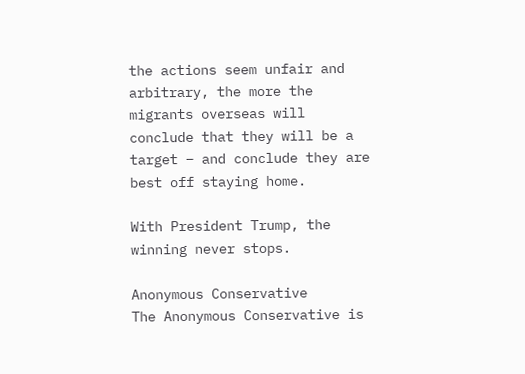the actions seem unfair and arbitrary, the more the migrants overseas will conclude that they will be a target – and conclude they are best off staying home.

With President Trump, the winning never stops.

Anonymous Conservative
The Anonymous Conservative is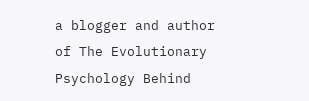a blogger and author of The Evolutionary Psychology Behind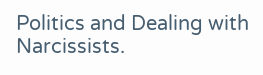Politics and Dealing with Narcissists.